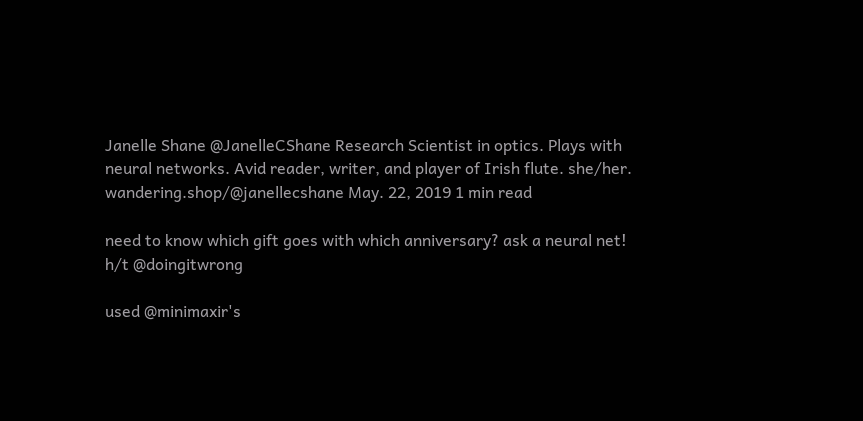Janelle Shane @JanelleCShane Research Scientist in optics. Plays with neural networks. Avid reader, writer, and player of Irish flute. she/her. wandering.shop/@janellecshane May. 22, 2019 1 min read

need to know which gift goes with which anniversary? ask a neural net!
h/t @doingitwrong

used @minimaxir's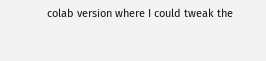colab version where I could tweak the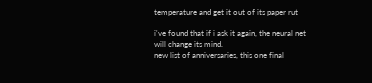temperature and get it out of its paper rut

i've found that if i ask it again, the neural net will change its mind.
new list of anniversaries, this one final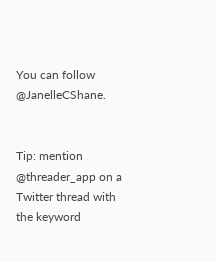You can follow @JanelleCShane.


Tip: mention @threader_app on a Twitter thread with the keyword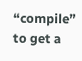“compile” to get a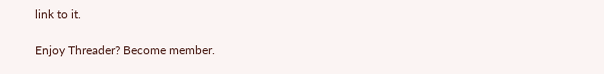link to it.

Enjoy Threader? Become member.